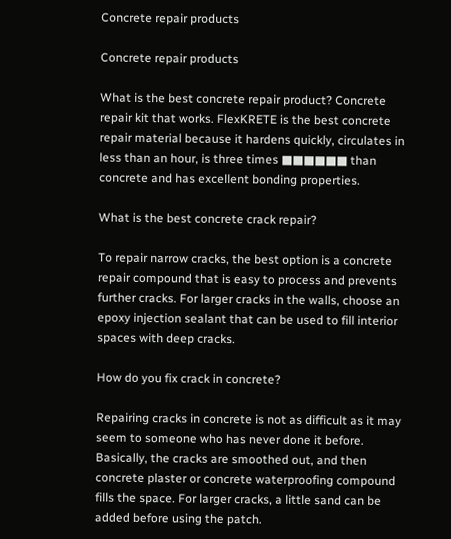Concrete repair products

Concrete repair products

What is the best concrete repair product? Concrete repair kit that works. FlexKRETE is the best concrete repair material because it hardens quickly, circulates in less than an hour, is three times ■■■■■■ than concrete and has excellent bonding properties.

What is the best concrete crack repair?

To repair narrow cracks, the best option is a concrete repair compound that is easy to process and prevents further cracks. For larger cracks in the walls, choose an epoxy injection sealant that can be used to fill interior spaces with deep cracks.

How do you fix crack in concrete?

Repairing cracks in concrete is not as difficult as it may seem to someone who has never done it before. Basically, the cracks are smoothed out, and then concrete plaster or concrete waterproofing compound fills the space. For larger cracks, a little sand can be added before using the patch.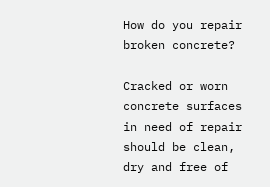How do you repair broken concrete?

Cracked or worn concrete surfaces in need of repair should be clean, dry and free of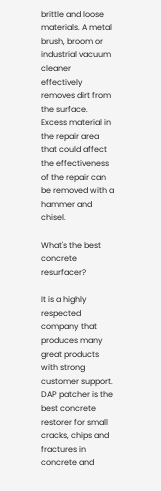brittle and loose materials. A metal brush, broom or industrial vacuum cleaner effectively removes dirt from the surface. Excess material in the repair area that could affect the effectiveness of the repair can be removed with a hammer and chisel.

What's the best concrete resurfacer?

It is a highly respected company that produces many great products with strong customer support. DAP patcher is the best concrete restorer for small cracks, chips and fractures in concrete and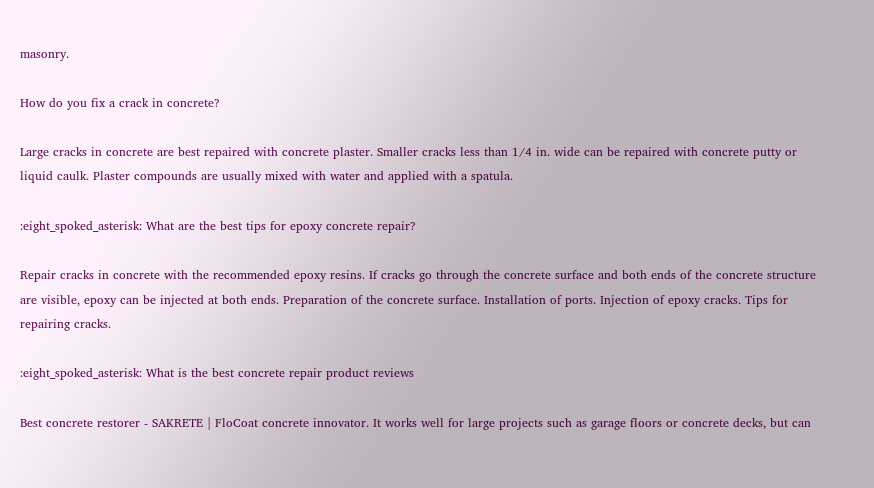masonry.

How do you fix a crack in concrete?

Large cracks in concrete are best repaired with concrete plaster. Smaller cracks less than 1/4 in. wide can be repaired with concrete putty or liquid caulk. Plaster compounds are usually mixed with water and applied with a spatula.

:eight_spoked_asterisk: What are the best tips for epoxy concrete repair?

Repair cracks in concrete with the recommended epoxy resins. If cracks go through the concrete surface and both ends of the concrete structure are visible, epoxy can be injected at both ends. Preparation of the concrete surface. Installation of ports. Injection of epoxy cracks. Tips for repairing cracks.

:eight_spoked_asterisk: What is the best concrete repair product reviews

Best concrete restorer - SAKRETE | FloCoat concrete innovator. It works well for large projects such as garage floors or concrete decks, but can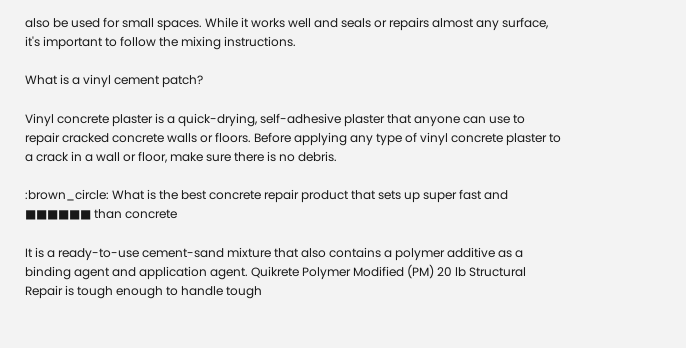also be used for small spaces. While it works well and seals or repairs almost any surface, it's important to follow the mixing instructions.

What is a vinyl cement patch?

Vinyl concrete plaster is a quick-drying, self-adhesive plaster that anyone can use to repair cracked concrete walls or floors. Before applying any type of vinyl concrete plaster to a crack in a wall or floor, make sure there is no debris.

:brown_circle: What is the best concrete repair product that sets up super fast and ■■■■■■ than concrete

It is a ready-to-use cement-sand mixture that also contains a polymer additive as a binding agent and application agent. Quikrete Polymer Modified (PM) 20 lb Structural Repair is tough enough to handle tough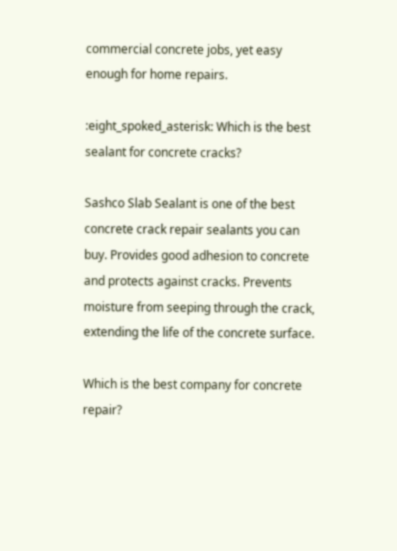commercial concrete jobs, yet easy enough for home repairs.

:eight_spoked_asterisk: Which is the best sealant for concrete cracks?

Sashco Slab Sealant is one of the best concrete crack repair sealants you can buy. Provides good adhesion to concrete and protects against cracks. Prevents moisture from seeping through the crack, extending the life of the concrete surface.

Which is the best company for concrete repair?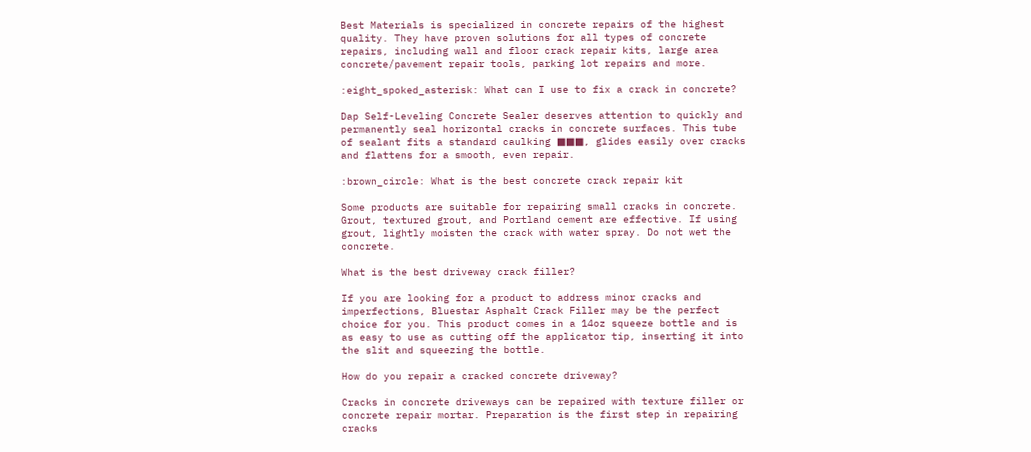Best Materials is specialized in concrete repairs of the highest quality. They have proven solutions for all types of concrete repairs, including wall and floor crack repair kits, large area concrete/pavement repair tools, parking lot repairs and more.

:eight_spoked_asterisk: What can I use to fix a crack in concrete?

Dap Self-Leveling Concrete Sealer deserves attention to quickly and permanently seal horizontal cracks in concrete surfaces. This tube of sealant fits a standard caulking ■■■, glides easily over cracks and flattens for a smooth, even repair.

:brown_circle: What is the best concrete crack repair kit

Some products are suitable for repairing small cracks in concrete. Grout, textured grout, and Portland cement are effective. If using grout, lightly moisten the crack with water spray. Do not wet the concrete.

What is the best driveway crack filler?

If you are looking for a product to address minor cracks and imperfections, Bluestar Asphalt Crack Filler may be the perfect choice for you. This product comes in a 14oz squeeze bottle and is as easy to use as cutting off the applicator tip, inserting it into the slit and squeezing the bottle.

How do you repair a cracked concrete driveway?

Cracks in concrete driveways can be repaired with texture filler or concrete repair mortar. Preparation is the first step in repairing cracks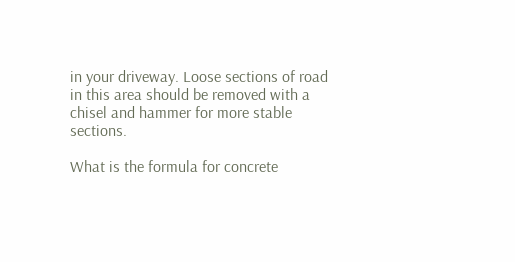in your driveway. Loose sections of road in this area should be removed with a chisel and hammer for more stable sections.

What is the formula for concrete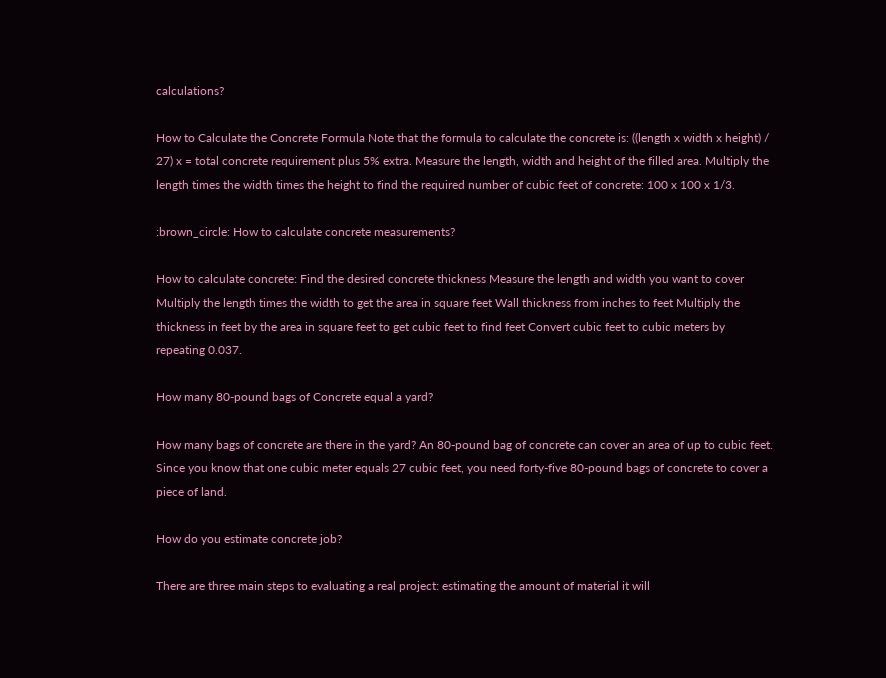calculations?

How to Calculate the Concrete Formula Note that the formula to calculate the concrete is: ((length x width x height) / 27) x = total concrete requirement plus 5% extra. Measure the length, width and height of the filled area. Multiply the length times the width times the height to find the required number of cubic feet of concrete: 100 x 100 x 1/3.

:brown_circle: How to calculate concrete measurements?

How to calculate concrete: Find the desired concrete thickness Measure the length and width you want to cover Multiply the length times the width to get the area in square feet Wall thickness from inches to feet Multiply the thickness in feet by the area in square feet to get cubic feet to find feet Convert cubic feet to cubic meters by repeating 0.037.

How many 80-pound bags of Concrete equal a yard?

How many bags of concrete are there in the yard? An 80-pound bag of concrete can cover an area of up to cubic feet. Since you know that one cubic meter equals 27 cubic feet, you need forty-five 80-pound bags of concrete to cover a piece of land.

How do you estimate concrete job?

There are three main steps to evaluating a real project: estimating the amount of material it will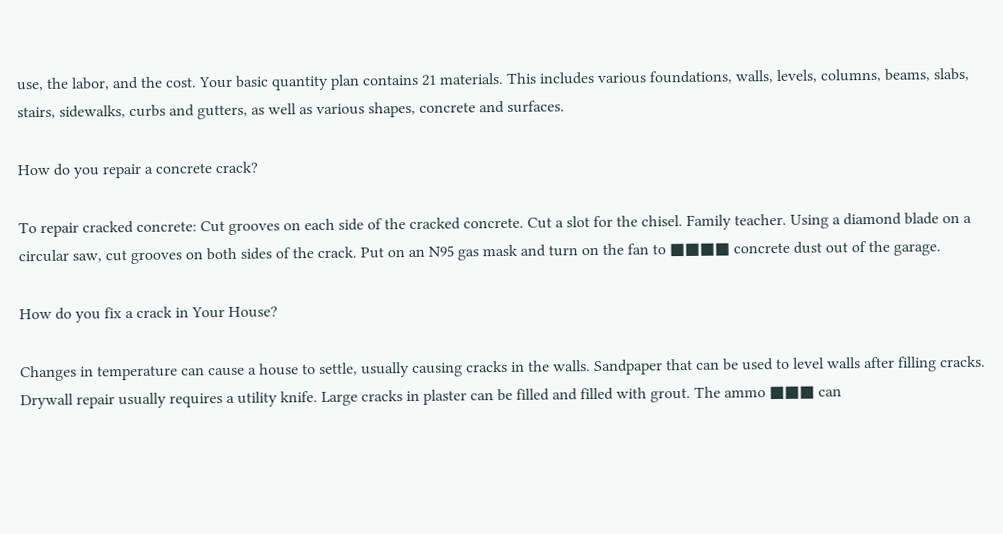use, the labor, and the cost. Your basic quantity plan contains 21 materials. This includes various foundations, walls, levels, columns, beams, slabs, stairs, sidewalks, curbs and gutters, as well as various shapes, concrete and surfaces.

How do you repair a concrete crack?

To repair cracked concrete: Cut grooves on each side of the cracked concrete. Cut a slot for the chisel. Family teacher. Using a diamond blade on a circular saw, cut grooves on both sides of the crack. Put on an N95 gas mask and turn on the fan to ■■■■ concrete dust out of the garage.

How do you fix a crack in Your House?

Changes in temperature can cause a house to settle, usually causing cracks in the walls. Sandpaper that can be used to level walls after filling cracks. Drywall repair usually requires a utility knife. Large cracks in plaster can be filled and filled with grout. The ammo ■■■ can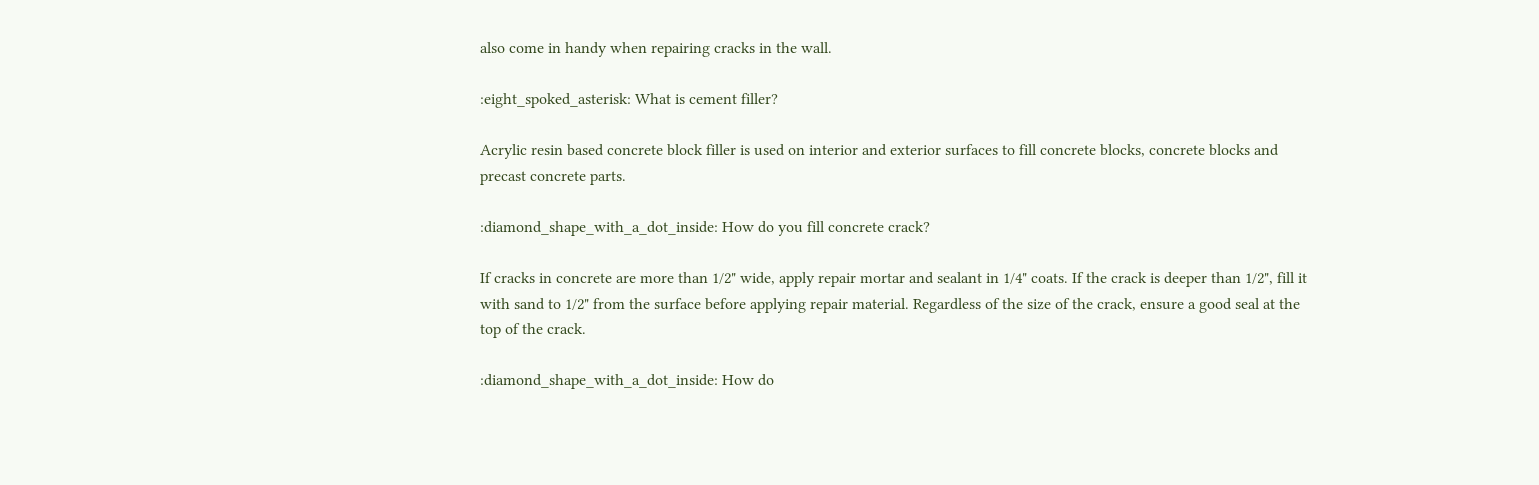also come in handy when repairing cracks in the wall.

:eight_spoked_asterisk: What is cement filler?

Acrylic resin based concrete block filler is used on interior and exterior surfaces to fill concrete blocks, concrete blocks and precast concrete parts.

:diamond_shape_with_a_dot_inside: How do you fill concrete crack?

If cracks in concrete are more than 1/2" wide, apply repair mortar and sealant in 1/4" coats. If the crack is deeper than 1/2", fill it with sand to 1/2" from the surface before applying repair material. Regardless of the size of the crack, ensure a good seal at the top of the crack.

:diamond_shape_with_a_dot_inside: How do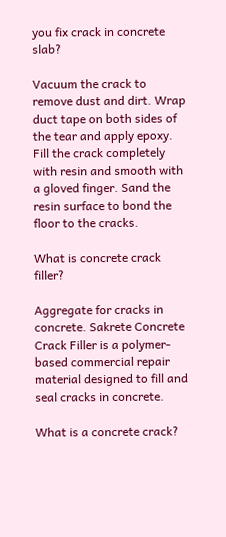you fix crack in concrete slab?

Vacuum the crack to remove dust and dirt. Wrap duct tape on both sides of the tear and apply epoxy. Fill the crack completely with resin and smooth with a gloved finger. Sand the resin surface to bond the floor to the cracks.

What is concrete crack filler?

Aggregate for cracks in concrete. Sakrete Concrete Crack Filler is a polymer-based commercial repair material designed to fill and seal cracks in concrete.

What is a concrete crack?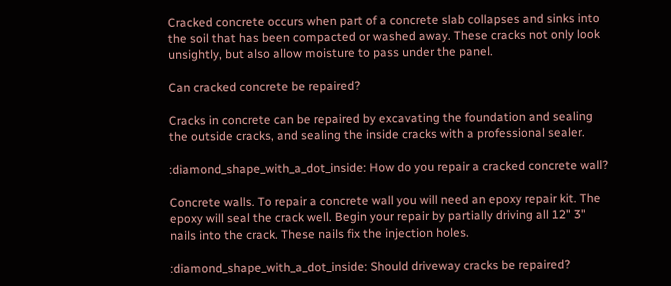Cracked concrete occurs when part of a concrete slab collapses and sinks into the soil that has been compacted or washed away. These cracks not only look unsightly, but also allow moisture to pass under the panel.

Can cracked concrete be repaired?

Cracks in concrete can be repaired by excavating the foundation and sealing the outside cracks, and sealing the inside cracks with a professional sealer.

:diamond_shape_with_a_dot_inside: How do you repair a cracked concrete wall?

Concrete walls. To repair a concrete wall you will need an epoxy repair kit. The epoxy will seal the crack well. Begin your repair by partially driving all 12" 3" nails into the crack. These nails fix the injection holes.

:diamond_shape_with_a_dot_inside: Should driveway cracks be repaired?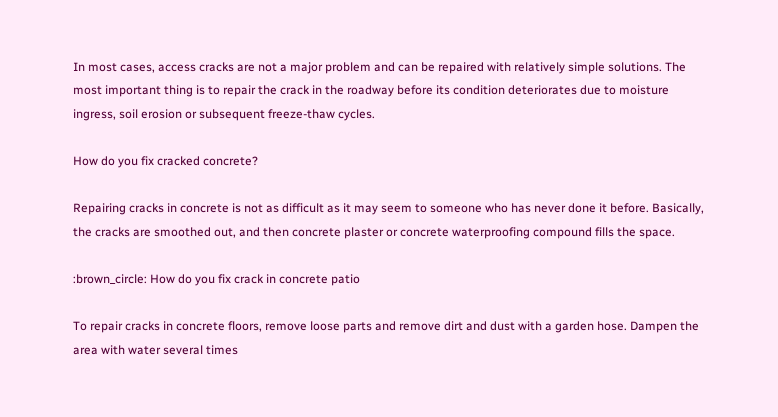In most cases, access cracks are not a major problem and can be repaired with relatively simple solutions. The most important thing is to repair the crack in the roadway before its condition deteriorates due to moisture ingress, soil erosion or subsequent freeze-thaw cycles.

How do you fix cracked concrete?

Repairing cracks in concrete is not as difficult as it may seem to someone who has never done it before. Basically, the cracks are smoothed out, and then concrete plaster or concrete waterproofing compound fills the space.

:brown_circle: How do you fix crack in concrete patio

To repair cracks in concrete floors, remove loose parts and remove dirt and dust with a garden hose. Dampen the area with water several times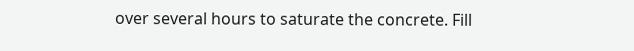over several hours to saturate the concrete. Fill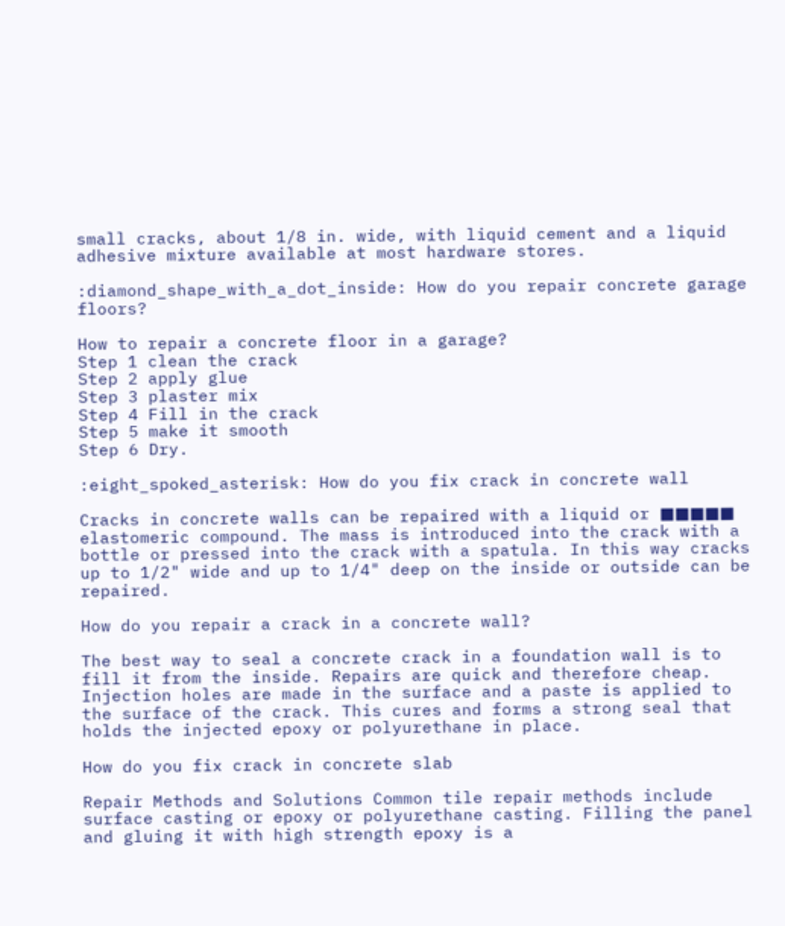small cracks, about 1/8 in. wide, with liquid cement and a liquid adhesive mixture available at most hardware stores.

:diamond_shape_with_a_dot_inside: How do you repair concrete garage floors?

How to repair a concrete floor in a garage?
Step 1 clean the crack
Step 2 apply glue
Step 3 plaster mix
Step 4 Fill in the crack
Step 5 make it smooth
Step 6 Dry.

:eight_spoked_asterisk: How do you fix crack in concrete wall

Cracks in concrete walls can be repaired with a liquid or ■■■■■ elastomeric compound. The mass is introduced into the crack with a bottle or pressed into the crack with a spatula. In this way cracks up to 1/2" wide and up to 1/4" deep on the inside or outside can be repaired.

How do you repair a crack in a concrete wall?

The best way to seal a concrete crack in a foundation wall is to fill it from the inside. Repairs are quick and therefore cheap. Injection holes are made in the surface and a paste is applied to the surface of the crack. This cures and forms a strong seal that holds the injected epoxy or polyurethane in place.

How do you fix crack in concrete slab

Repair Methods and Solutions Common tile repair methods include surface casting or epoxy or polyurethane casting. Filling the panel and gluing it with high strength epoxy is a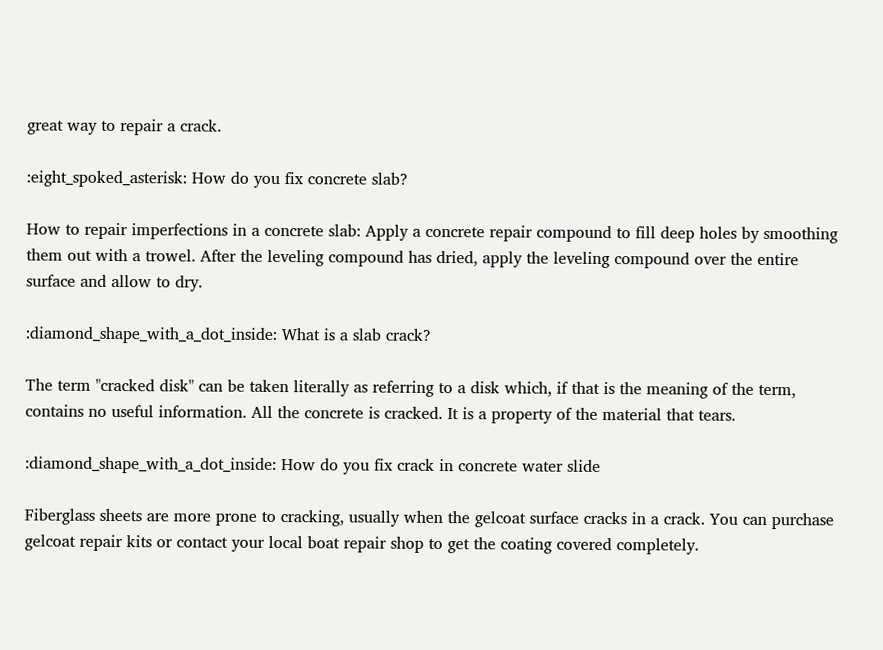great way to repair a crack.

:eight_spoked_asterisk: How do you fix concrete slab?

How to repair imperfections in a concrete slab: Apply a concrete repair compound to fill deep holes by smoothing them out with a trowel. After the leveling compound has dried, apply the leveling compound over the entire surface and allow to dry.

:diamond_shape_with_a_dot_inside: What is a slab crack?

The term "cracked disk" can be taken literally as referring to a disk which, if that is the meaning of the term, contains no useful information. All the concrete is cracked. It is a property of the material that tears.

:diamond_shape_with_a_dot_inside: How do you fix crack in concrete water slide

Fiberglass sheets are more prone to cracking, usually when the gelcoat surface cracks in a crack. You can purchase gelcoat repair kits or contact your local boat repair shop to get the coating covered completely.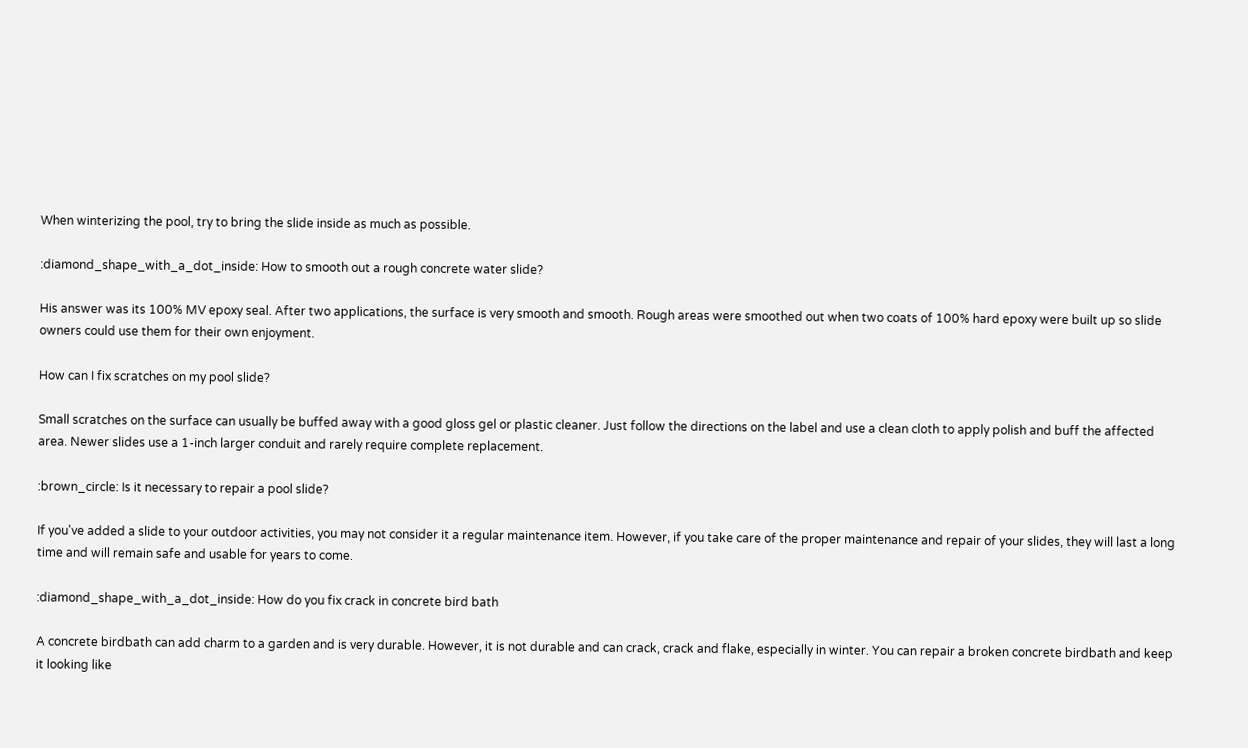When winterizing the pool, try to bring the slide inside as much as possible.

:diamond_shape_with_a_dot_inside: How to smooth out a rough concrete water slide?

His answer was its 100% MV epoxy seal. After two applications, the surface is very smooth and smooth. Rough areas were smoothed out when two coats of 100% hard epoxy were built up so slide owners could use them for their own enjoyment.

How can I fix scratches on my pool slide?

Small scratches on the surface can usually be buffed away with a good gloss gel or plastic cleaner. Just follow the directions on the label and use a clean cloth to apply polish and buff the affected area. Newer slides use a 1-inch larger conduit and rarely require complete replacement.

:brown_circle: Is it necessary to repair a pool slide?

If you've added a slide to your outdoor activities, you may not consider it a regular maintenance item. However, if you take care of the proper maintenance and repair of your slides, they will last a long time and will remain safe and usable for years to come.

:diamond_shape_with_a_dot_inside: How do you fix crack in concrete bird bath

A concrete birdbath can add charm to a garden and is very durable. However, it is not durable and can crack, crack and flake, especially in winter. You can repair a broken concrete birdbath and keep it looking like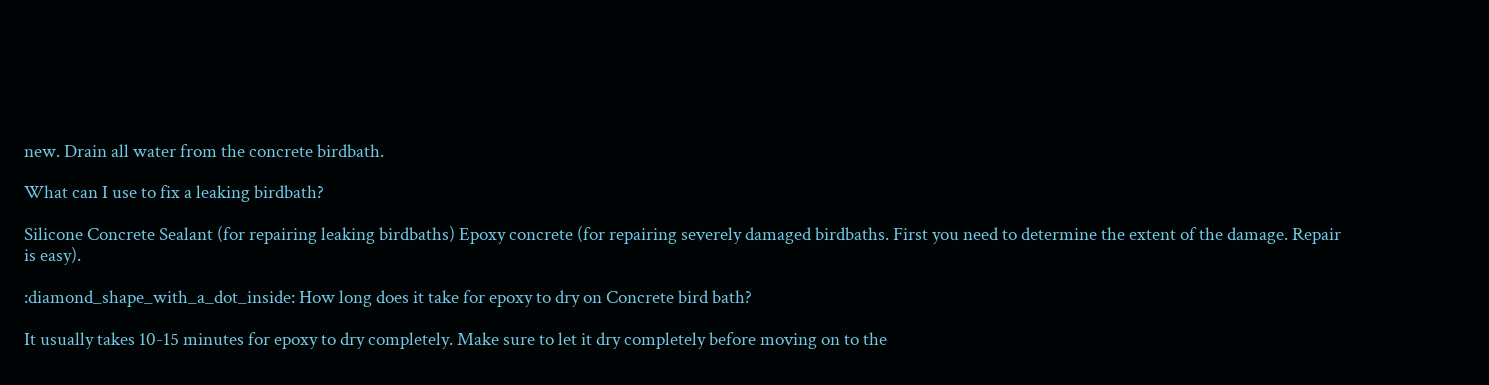new. Drain all water from the concrete birdbath.

What can I use to fix a leaking birdbath?

Silicone Concrete Sealant (for repairing leaking birdbaths) Epoxy concrete (for repairing severely damaged birdbaths. First you need to determine the extent of the damage. Repair is easy).

:diamond_shape_with_a_dot_inside: How long does it take for epoxy to dry on Concrete bird bath?

It usually takes 10-15 minutes for epoxy to dry completely. Make sure to let it dry completely before moving on to the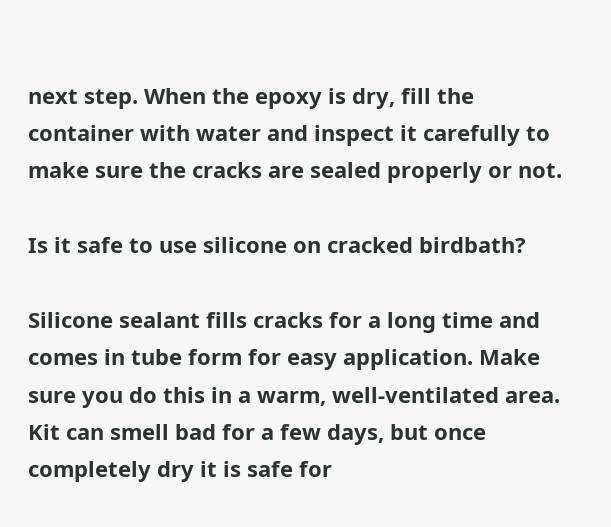next step. When the epoxy is dry, fill the container with water and inspect it carefully to make sure the cracks are sealed properly or not.

Is it safe to use silicone on cracked birdbath?

Silicone sealant fills cracks for a long time and comes in tube form for easy application. Make sure you do this in a warm, well-ventilated area. Kit can smell bad for a few days, but once completely dry it is safe for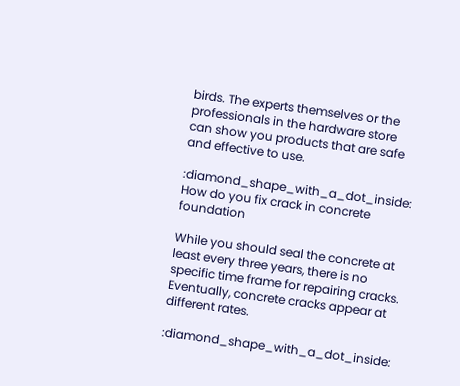birds. The experts themselves or the professionals in the hardware store can show you products that are safe and effective to use.

:diamond_shape_with_a_dot_inside: How do you fix crack in concrete foundation

While you should seal the concrete at least every three years, there is no specific time frame for repairing cracks. Eventually, concrete cracks appear at different rates.

:diamond_shape_with_a_dot_inside: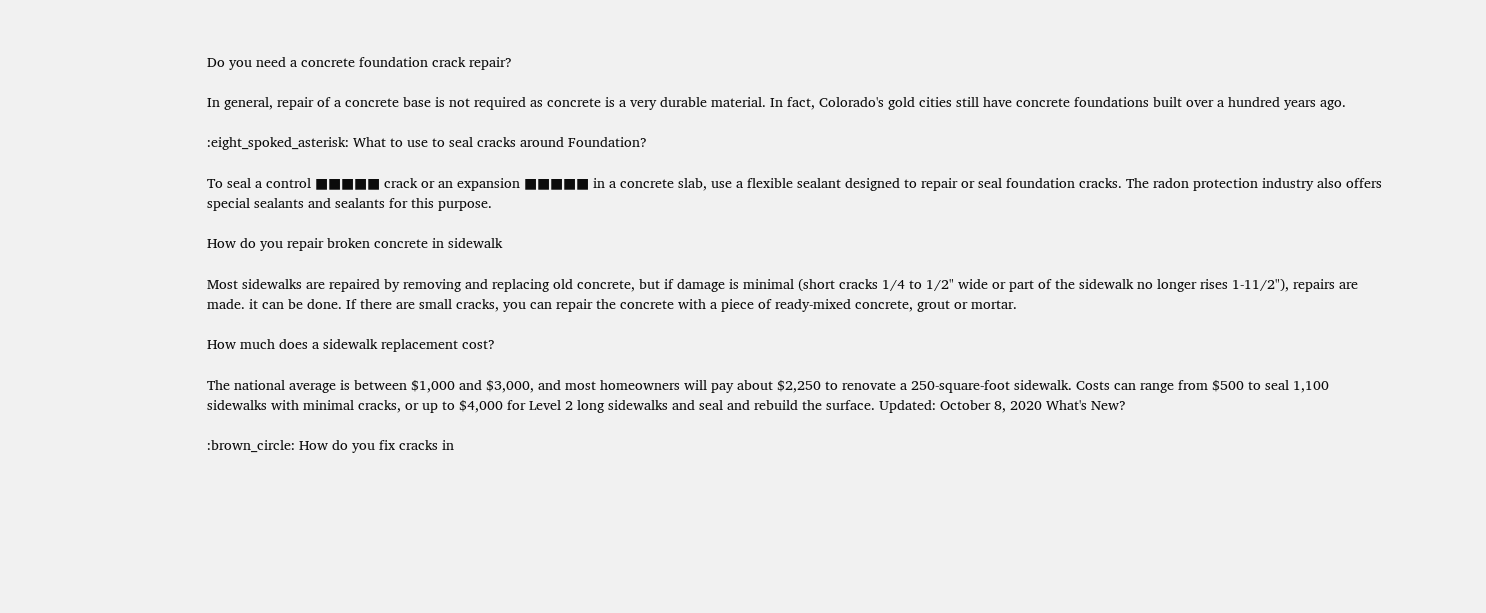Do you need a concrete foundation crack repair?

In general, repair of a concrete base is not required as concrete is a very durable material. In fact, Colorado's gold cities still have concrete foundations built over a hundred years ago.

:eight_spoked_asterisk: What to use to seal cracks around Foundation?

To seal a control ■■■■■ crack or an expansion ■■■■■ in a concrete slab, use a flexible sealant designed to repair or seal foundation cracks. The radon protection industry also offers special sealants and sealants for this purpose.

How do you repair broken concrete in sidewalk

Most sidewalks are repaired by removing and replacing old concrete, but if damage is minimal (short cracks 1/4 to 1/2" wide or part of the sidewalk no longer rises 1-11/2"), repairs are made. it can be done. If there are small cracks, you can repair the concrete with a piece of ready-mixed concrete, grout or mortar.

How much does a sidewalk replacement cost?

The national average is between $1,000 and $3,000, and most homeowners will pay about $2,250 to renovate a 250-square-foot sidewalk. Costs can range from $500 to seal 1,100 sidewalks with minimal cracks, or up to $4,000 for Level 2 long sidewalks and seal and rebuild the surface. Updated: October 8, 2020 What's New?

:brown_circle: How do you fix cracks in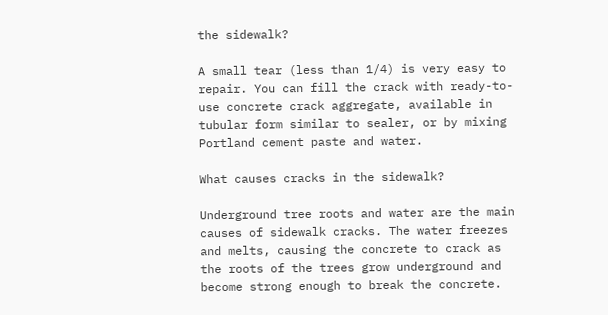the sidewalk?

A small tear (less than 1/4) is very easy to repair. You can fill the crack with ready-to-use concrete crack aggregate, available in tubular form similar to sealer, or by mixing Portland cement paste and water.

What causes cracks in the sidewalk?

Underground tree roots and water are the main causes of sidewalk cracks. The water freezes and melts, causing the concrete to crack as the roots of the trees grow underground and become strong enough to break the concrete.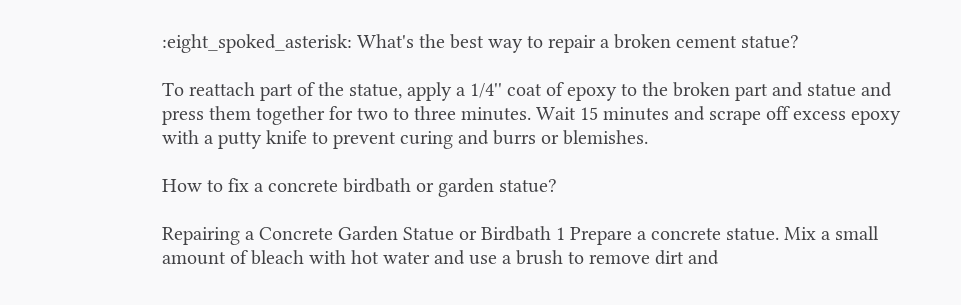:eight_spoked_asterisk: What's the best way to repair a broken cement statue?

To reattach part of the statue, apply a 1/4'' coat of epoxy to the broken part and statue and press them together for two to three minutes. Wait 15 minutes and scrape off excess epoxy with a putty knife to prevent curing and burrs or blemishes.

How to fix a concrete birdbath or garden statue?

Repairing a Concrete Garden Statue or Birdbath 1 Prepare a concrete statue. Mix a small amount of bleach with hot water and use a brush to remove dirt and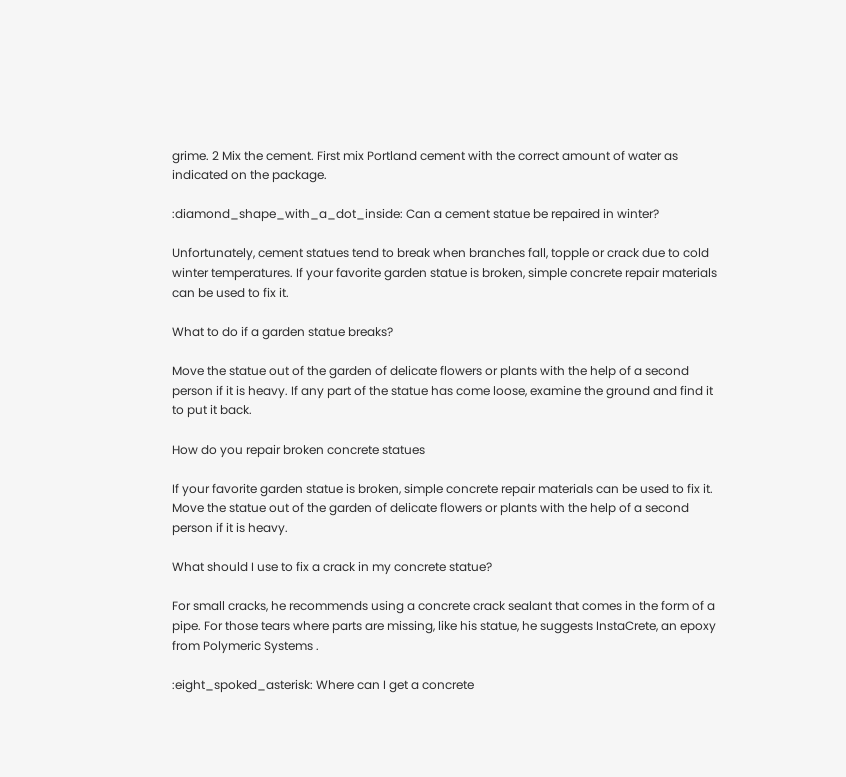grime. 2 Mix the cement. First mix Portland cement with the correct amount of water as indicated on the package.

:diamond_shape_with_a_dot_inside: Can a cement statue be repaired in winter?

Unfortunately, cement statues tend to break when branches fall, topple or crack due to cold winter temperatures. If your favorite garden statue is broken, simple concrete repair materials can be used to fix it.

What to do if a garden statue breaks?

Move the statue out of the garden of delicate flowers or plants with the help of a second person if it is heavy. If any part of the statue has come loose, examine the ground and find it to put it back.

How do you repair broken concrete statues

If your favorite garden statue is broken, simple concrete repair materials can be used to fix it. Move the statue out of the garden of delicate flowers or plants with the help of a second person if it is heavy.

What should I use to fix a crack in my concrete statue?

For small cracks, he recommends using a concrete crack sealant that comes in the form of a pipe. For those tears where parts are missing, like his statue, he suggests InstaCrete, an epoxy from Polymeric Systems .

:eight_spoked_asterisk: Where can I get a concrete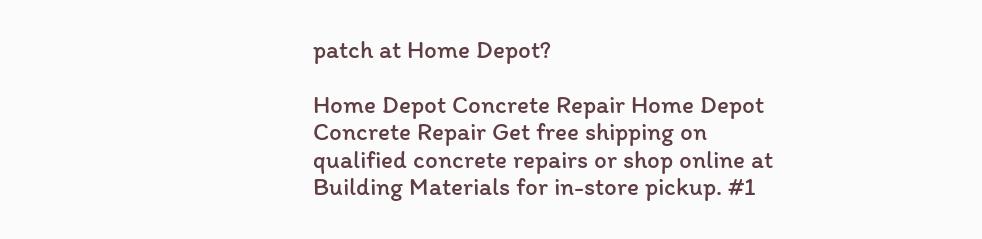patch at Home Depot?

Home Depot Concrete Repair Home Depot Concrete Repair Get free shipping on qualified concrete repairs or shop online at Building Materials for in-store pickup. #1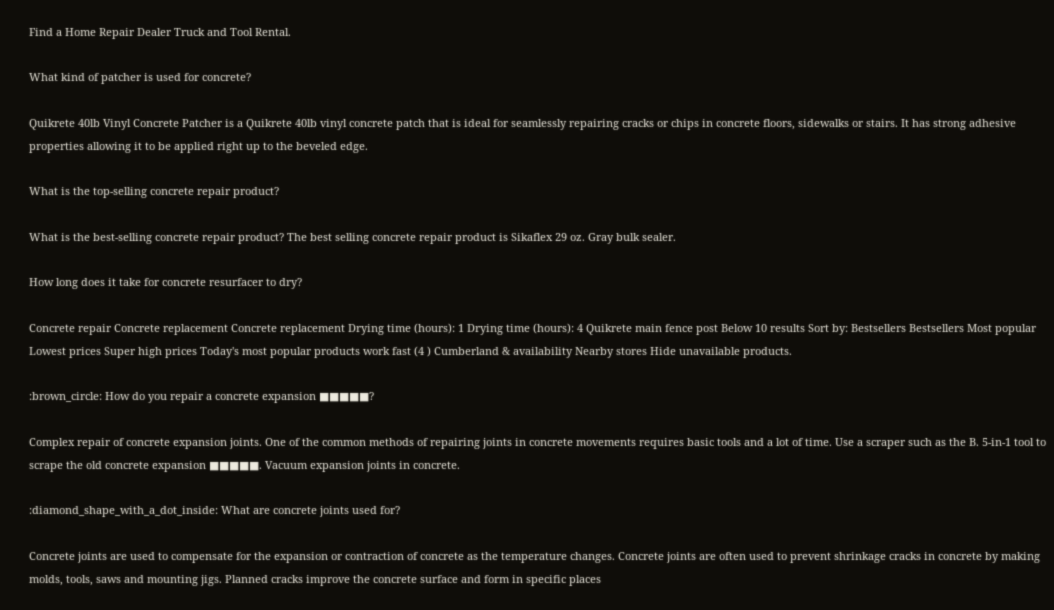Find a Home Repair Dealer Truck and Tool Rental.

What kind of patcher is used for concrete?

Quikrete 40lb Vinyl Concrete Patcher is a Quikrete 40lb vinyl concrete patch that is ideal for seamlessly repairing cracks or chips in concrete floors, sidewalks or stairs. It has strong adhesive properties allowing it to be applied right up to the beveled edge.

What is the top-selling concrete repair product?

What is the best-selling concrete repair product? The best selling concrete repair product is Sikaflex 29 oz. Gray bulk sealer.

How long does it take for concrete resurfacer to dry?

Concrete repair Concrete replacement Concrete replacement Drying time (hours): 1 Drying time (hours): 4 Quikrete main fence post Below 10 results Sort by: Bestsellers Bestsellers Most popular Lowest prices Super high prices Today's most popular products work fast (4 ) Cumberland & availability Nearby stores Hide unavailable products.

:brown_circle: How do you repair a concrete expansion ■■■■■?

Complex repair of concrete expansion joints. One of the common methods of repairing joints in concrete movements requires basic tools and a lot of time. Use a scraper such as the B. 5-in-1 tool to scrape the old concrete expansion ■■■■■. Vacuum expansion joints in concrete.

:diamond_shape_with_a_dot_inside: What are concrete joints used for?

Concrete joints are used to compensate for the expansion or contraction of concrete as the temperature changes. Concrete joints are often used to prevent shrinkage cracks in concrete by making molds, tools, saws and mounting jigs. Planned cracks improve the concrete surface and form in specific places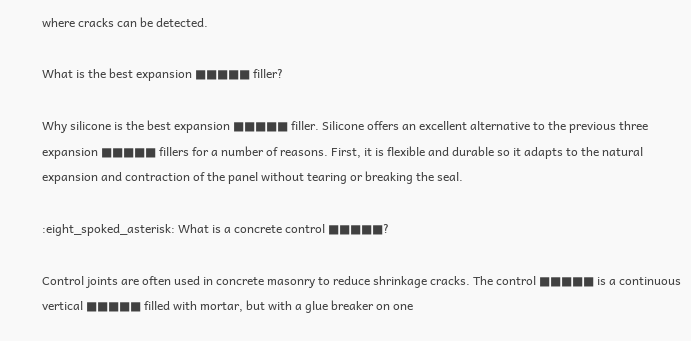where cracks can be detected.

What is the best expansion ■■■■■ filler?

Why silicone is the best expansion ■■■■■ filler. Silicone offers an excellent alternative to the previous three expansion ■■■■■ fillers for a number of reasons. First, it is flexible and durable so it adapts to the natural expansion and contraction of the panel without tearing or breaking the seal.

:eight_spoked_asterisk: What is a concrete control ■■■■■?

Control joints are often used in concrete masonry to reduce shrinkage cracks. The control ■■■■■ is a continuous vertical ■■■■■ filled with mortar, but with a glue breaker on one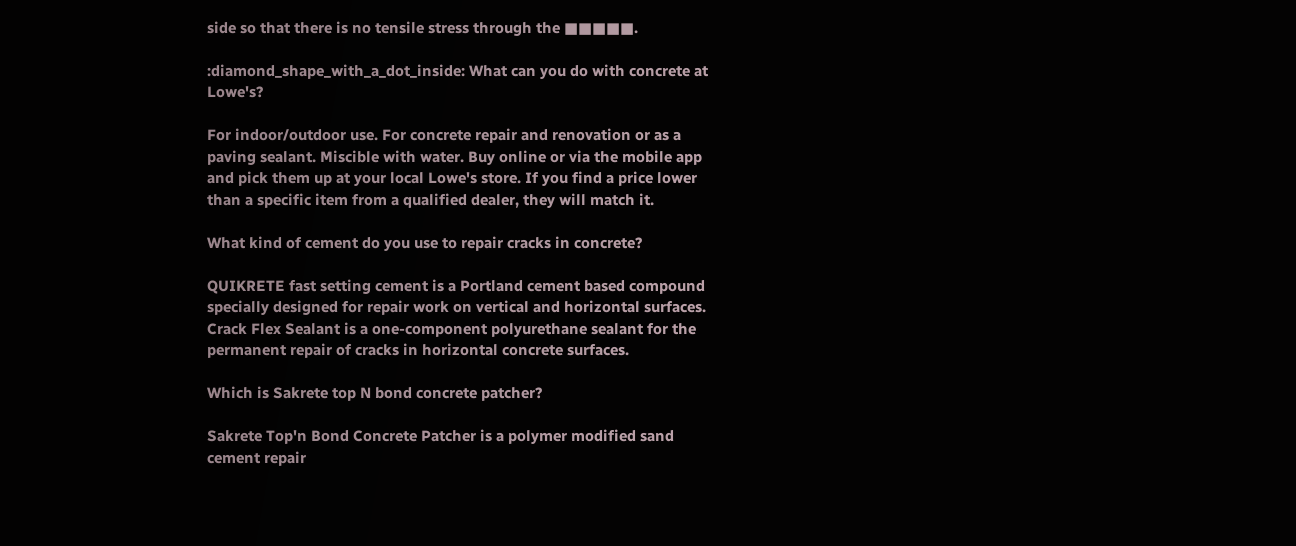side so that there is no tensile stress through the ■■■■■.

:diamond_shape_with_a_dot_inside: What can you do with concrete at Lowe's?

For indoor/outdoor use. For concrete repair and renovation or as a paving sealant. Miscible with water. Buy online or via the mobile app and pick them up at your local Lowe's store. If you find a price lower than a specific item from a qualified dealer, they will match it.

What kind of cement do you use to repair cracks in concrete?

QUIKRETE fast setting cement is a Portland cement based compound specially designed for repair work on vertical and horizontal surfaces. Crack Flex Sealant is a one-component polyurethane sealant for the permanent repair of cracks in horizontal concrete surfaces.

Which is Sakrete top N bond concrete patcher?

Sakrete Top'n Bond Concrete Patcher is a polymer modified sand cement repair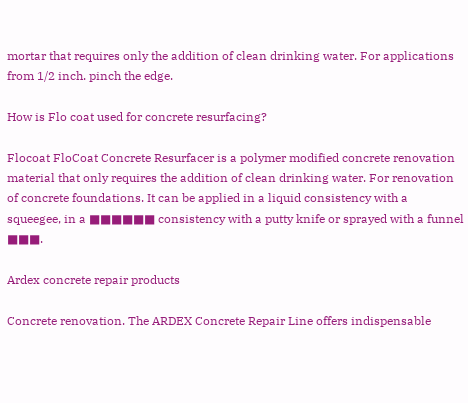mortar that requires only the addition of clean drinking water. For applications from 1/2 inch. pinch the edge.

How is Flo coat used for concrete resurfacing?

Flocoat FloCoat Concrete Resurfacer is a polymer modified concrete renovation material that only requires the addition of clean drinking water. For renovation of concrete foundations. It can be applied in a liquid consistency with a squeegee, in a ■■■■■■ consistency with a putty knife or sprayed with a funnel ■■■.

Ardex concrete repair products

Concrete renovation. The ARDEX Concrete Repair Line offers indispensable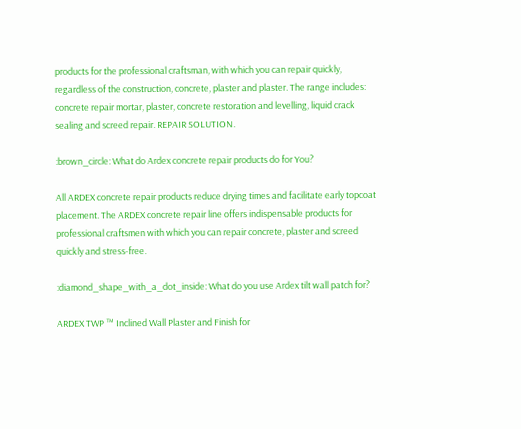products for the professional craftsman, with which you can repair quickly, regardless of the construction, concrete, plaster and plaster. The range includes: concrete repair mortar, plaster, concrete restoration and levelling, liquid crack sealing and screed repair. REPAIR SOLUTION.

:brown_circle: What do Ardex concrete repair products do for You?

All ARDEX concrete repair products reduce drying times and facilitate early topcoat placement. The ARDEX concrete repair line offers indispensable products for professional craftsmen with which you can repair concrete, plaster and screed quickly and stress-free.

:diamond_shape_with_a_dot_inside: What do you use Ardex tilt wall patch for?

ARDEX TWP ™ Inclined Wall Plaster and Finish for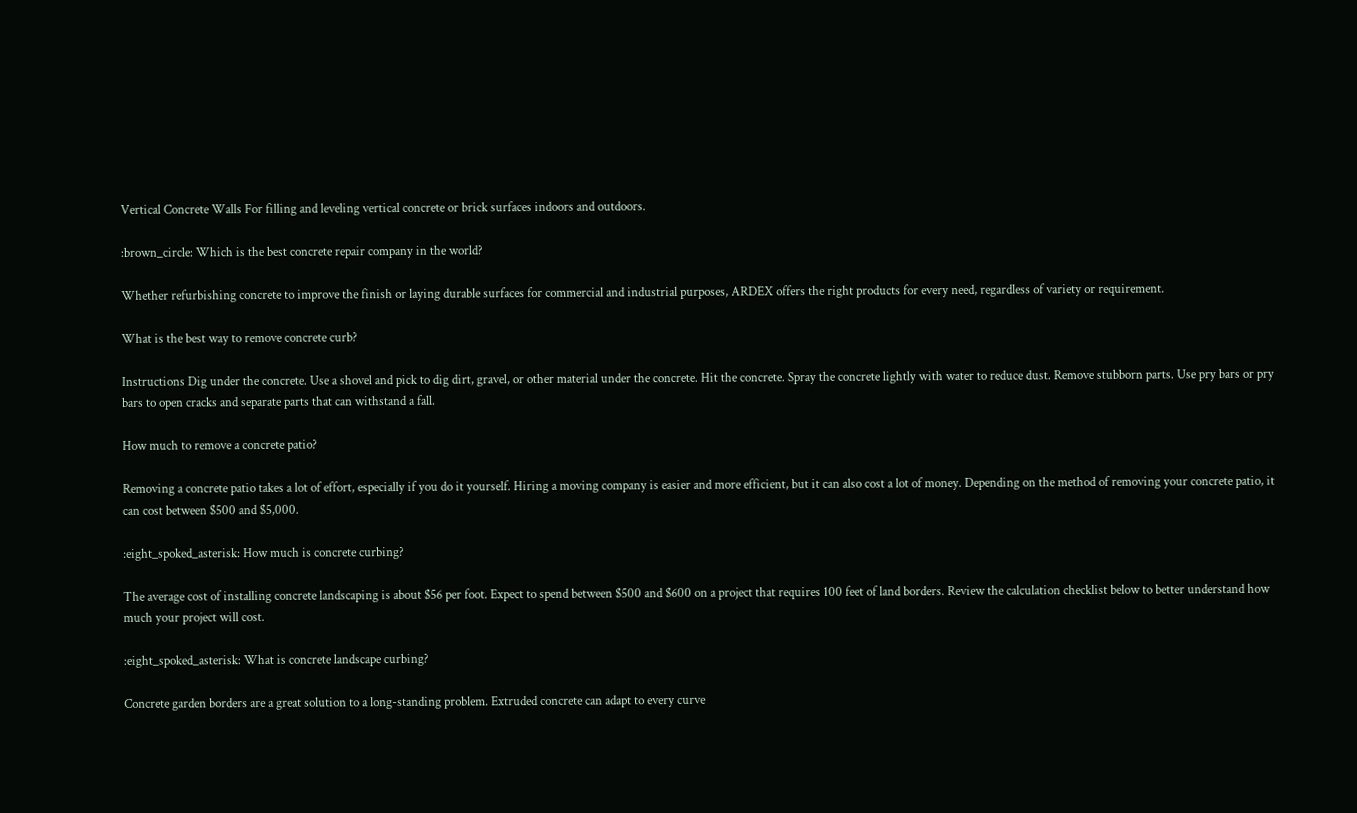Vertical Concrete Walls For filling and leveling vertical concrete or brick surfaces indoors and outdoors.

:brown_circle: Which is the best concrete repair company in the world?

Whether refurbishing concrete to improve the finish or laying durable surfaces for commercial and industrial purposes, ARDEX offers the right products for every need, regardless of variety or requirement.

What is the best way to remove concrete curb?

Instructions Dig under the concrete. Use a shovel and pick to dig dirt, gravel, or other material under the concrete. Hit the concrete. Spray the concrete lightly with water to reduce dust. Remove stubborn parts. Use pry bars or pry bars to open cracks and separate parts that can withstand a fall.

How much to remove a concrete patio?

Removing a concrete patio takes a lot of effort, especially if you do it yourself. Hiring a moving company is easier and more efficient, but it can also cost a lot of money. Depending on the method of removing your concrete patio, it can cost between $500 and $5,000.

:eight_spoked_asterisk: How much is concrete curbing?

The average cost of installing concrete landscaping is about $56 per foot. Expect to spend between $500 and $600 on a project that requires 100 feet of land borders. Review the calculation checklist below to better understand how much your project will cost.

:eight_spoked_asterisk: What is concrete landscape curbing?

Concrete garden borders are a great solution to a long-standing problem. Extruded concrete can adapt to every curve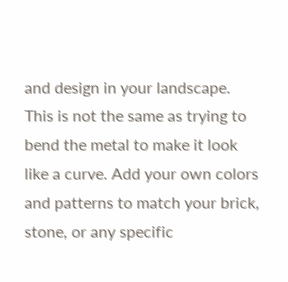and design in your landscape. This is not the same as trying to bend the metal to make it look like a curve. Add your own colors and patterns to match your brick, stone, or any specific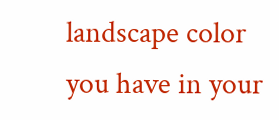landscape color you have in your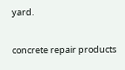yard.

concrete repair products